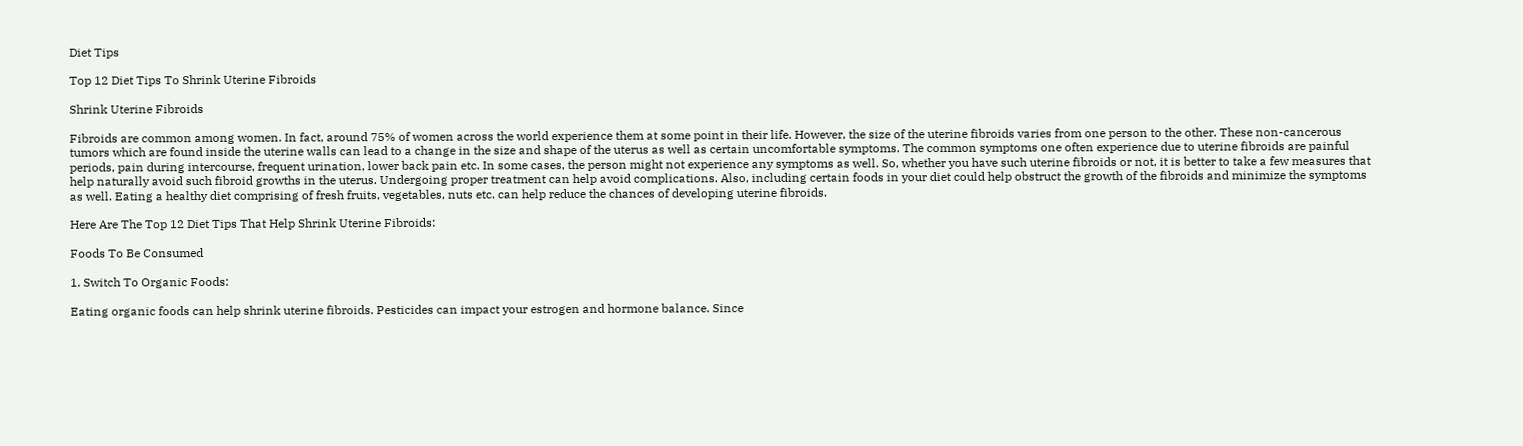Diet Tips

Top 12 Diet Tips To Shrink Uterine Fibroids

Shrink Uterine Fibroids

Fibroids are common among women. In fact, around 75% of women across the world experience them at some point in their life. However, the size of the uterine fibroids varies from one person to the other. These non-cancerous tumors which are found inside the uterine walls can lead to a change in the size and shape of the uterus as well as certain uncomfortable symptoms. The common symptoms one often experience due to uterine fibroids are painful periods, pain during intercourse, frequent urination, lower back pain etc. In some cases, the person might not experience any symptoms as well. So, whether you have such uterine fibroids or not, it is better to take a few measures that help naturally avoid such fibroid growths in the uterus. Undergoing proper treatment can help avoid complications. Also, including certain foods in your diet could help obstruct the growth of the fibroids and minimize the symptoms as well. Eating a healthy diet comprising of fresh fruits, vegetables, nuts etc. can help reduce the chances of developing uterine fibroids.

Here Are The Top 12 Diet Tips That Help Shrink Uterine Fibroids:

Foods To Be Consumed

1. Switch To Organic Foods:

Eating organic foods can help shrink uterine fibroids. Pesticides can impact your estrogen and hormone balance. Since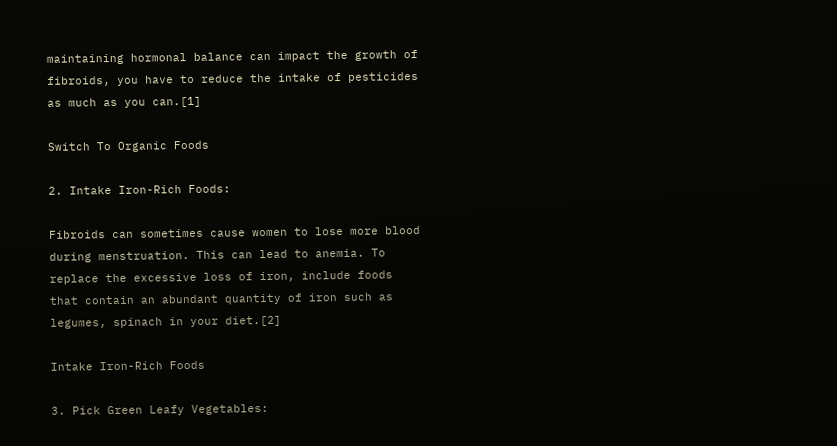maintaining hormonal balance can impact the growth of fibroids, you have to reduce the intake of pesticides as much as you can.[1]

Switch To Organic Foods

2. Intake Iron-Rich Foods:

Fibroids can sometimes cause women to lose more blood during menstruation. This can lead to anemia. To replace the excessive loss of iron, include foods that contain an abundant quantity of iron such as legumes, spinach in your diet.[2]

Intake Iron-Rich Foods

3. Pick Green Leafy Vegetables: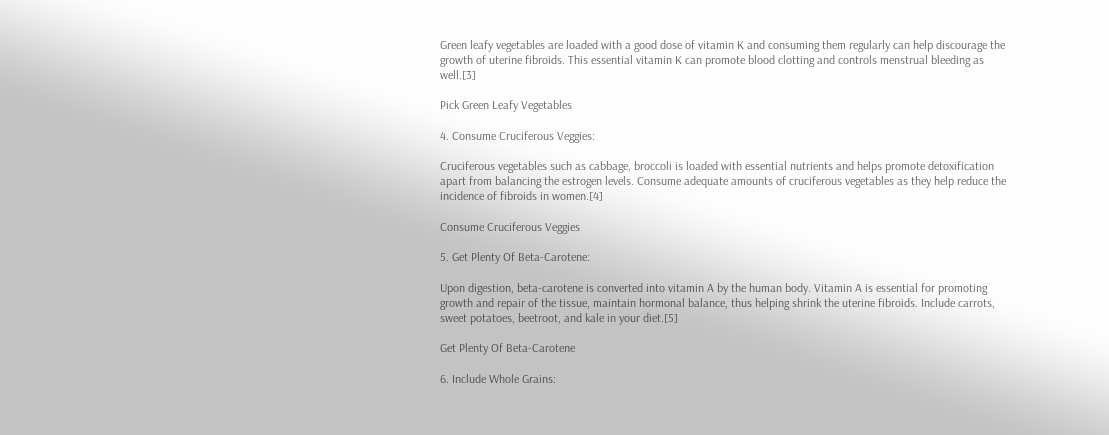Green leafy vegetables are loaded with a good dose of vitamin K and consuming them regularly can help discourage the growth of uterine fibroids. This essential vitamin K can promote blood clotting and controls menstrual bleeding as well.[3]

Pick Green Leafy Vegetables

4. Consume Cruciferous Veggies:

Cruciferous vegetables such as cabbage, broccoli is loaded with essential nutrients and helps promote detoxification apart from balancing the estrogen levels. Consume adequate amounts of cruciferous vegetables as they help reduce the incidence of fibroids in women.[4]

Consume Cruciferous Veggies

5. Get Plenty Of Beta-Carotene:

Upon digestion, beta-carotene is converted into vitamin A by the human body. Vitamin A is essential for promoting growth and repair of the tissue, maintain hormonal balance, thus helping shrink the uterine fibroids. Include carrots, sweet potatoes, beetroot, and kale in your diet.[5]

Get Plenty Of Beta-Carotene

6. Include Whole Grains: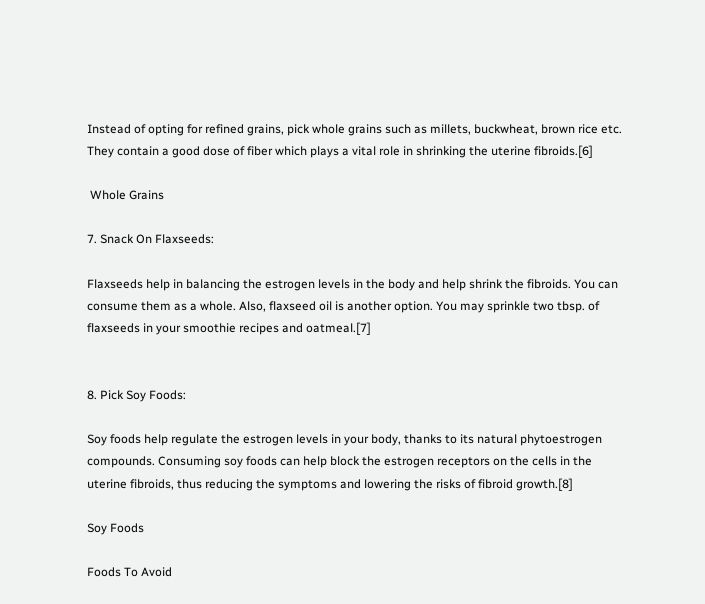Instead of opting for refined grains, pick whole grains such as millets, buckwheat, brown rice etc. They contain a good dose of fiber which plays a vital role in shrinking the uterine fibroids.[6]

 Whole Grains

7. Snack On Flaxseeds:

Flaxseeds help in balancing the estrogen levels in the body and help shrink the fibroids. You can consume them as a whole. Also, flaxseed oil is another option. You may sprinkle two tbsp. of flaxseeds in your smoothie recipes and oatmeal.[7]


8. Pick Soy Foods:

Soy foods help regulate the estrogen levels in your body, thanks to its natural phytoestrogen compounds. Consuming soy foods can help block the estrogen receptors on the cells in the uterine fibroids, thus reducing the symptoms and lowering the risks of fibroid growth.[8]

Soy Foods

Foods To Avoid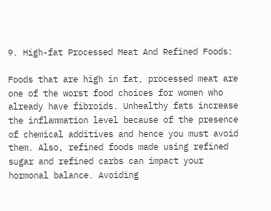9. High-fat Processed Meat And Refined Foods:

Foods that are high in fat, processed meat are one of the worst food choices for women who already have fibroids. Unhealthy fats increase the inflammation level because of the presence of chemical additives and hence you must avoid them. Also, refined foods made using refined sugar and refined carbs can impact your hormonal balance. Avoiding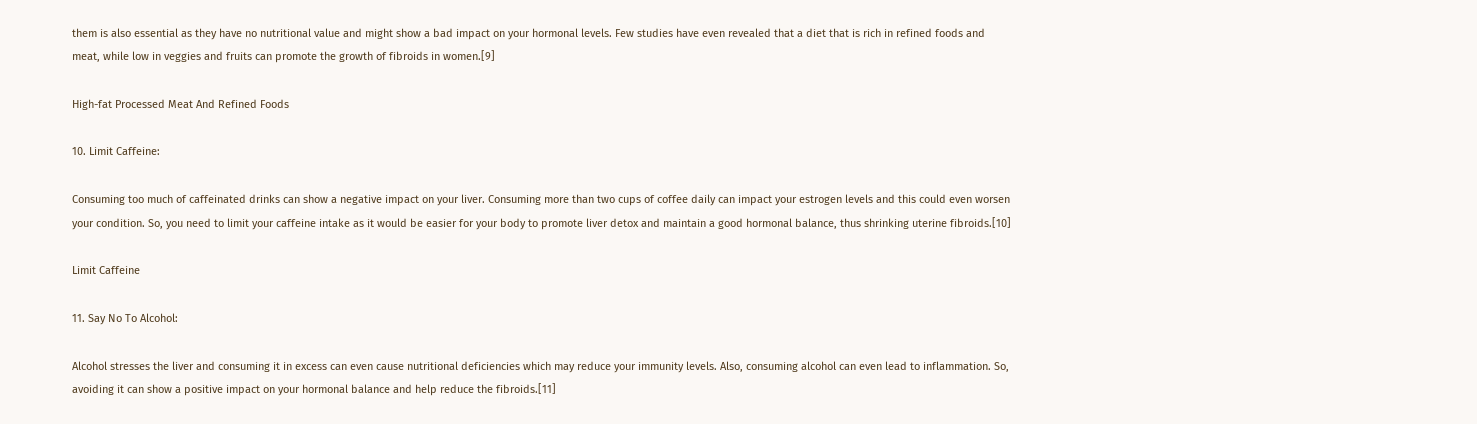them is also essential as they have no nutritional value and might show a bad impact on your hormonal levels. Few studies have even revealed that a diet that is rich in refined foods and meat, while low in veggies and fruits can promote the growth of fibroids in women.[9]

High-fat Processed Meat And Refined Foods

10. Limit Caffeine:

Consuming too much of caffeinated drinks can show a negative impact on your liver. Consuming more than two cups of coffee daily can impact your estrogen levels and this could even worsen your condition. So, you need to limit your caffeine intake as it would be easier for your body to promote liver detox and maintain a good hormonal balance, thus shrinking uterine fibroids.[10]

Limit Caffeine

11. Say No To Alcohol:

Alcohol stresses the liver and consuming it in excess can even cause nutritional deficiencies which may reduce your immunity levels. Also, consuming alcohol can even lead to inflammation. So, avoiding it can show a positive impact on your hormonal balance and help reduce the fibroids.[11]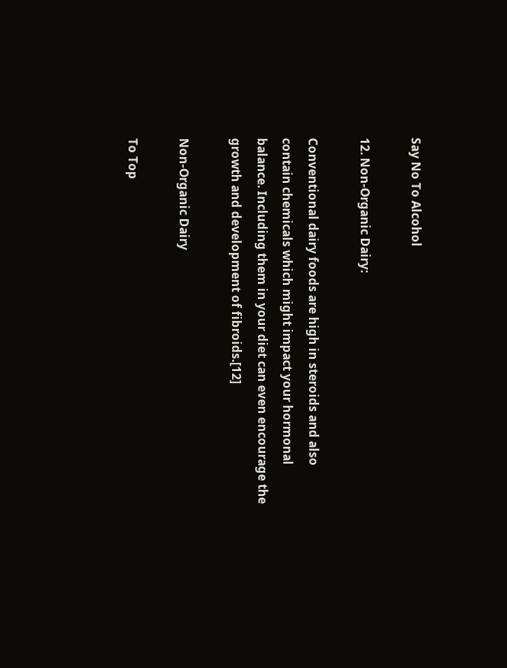Say No To Alcohol

12. Non-Organic Dairy:

Conventional dairy foods are high in steroids and also contain chemicals which might impact your hormonal balance. Including them in your diet can even encourage the growth and development of fibroids.[12]

Non-Organic Dairy

To Top